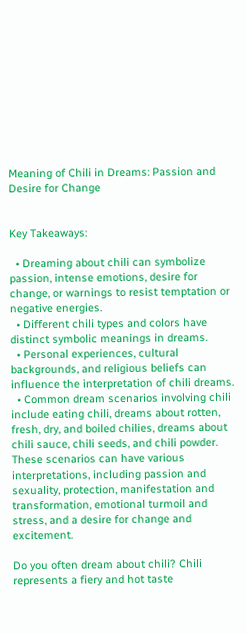Meaning of Chili in Dreams: Passion and Desire for Change


Key Takeaways:

  • Dreaming about chili can symbolize passion, intense emotions, desire for change, or warnings to resist temptation or negative energies.
  • Different chili types and colors have distinct symbolic meanings in dreams.
  • Personal experiences, cultural backgrounds, and religious beliefs can influence the interpretation of chili dreams.
  • Common dream scenarios involving chili include eating chili, dreams about rotten, fresh, dry, and boiled chilies, dreams about chili sauce, chili seeds, and chili powder. These scenarios can have various interpretations, including passion and sexuality, protection, manifestation and transformation, emotional turmoil and stress, and a desire for change and excitement.

Do you often dream about chili? Chili represents a fiery and hot taste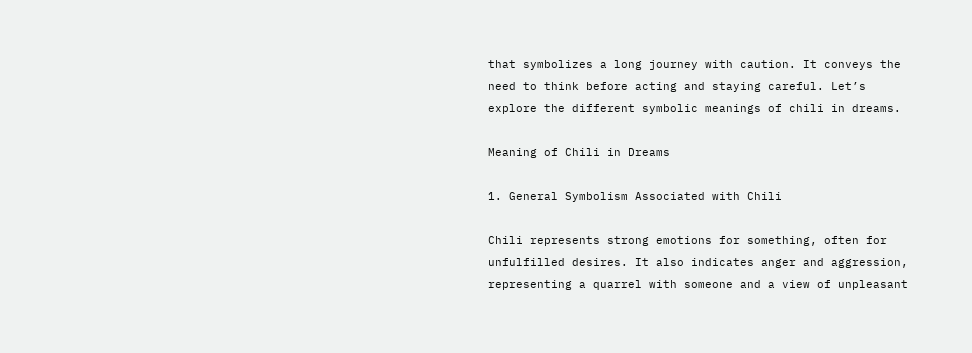that symbolizes a long journey with caution. It conveys the need to think before acting and staying careful. Let’s explore the different symbolic meanings of chili in dreams.

Meaning of Chili in Dreams

1. General Symbolism Associated with Chili

Chili represents strong emotions for something, often for unfulfilled desires. It also indicates anger and aggression, representing a quarrel with someone and a view of unpleasant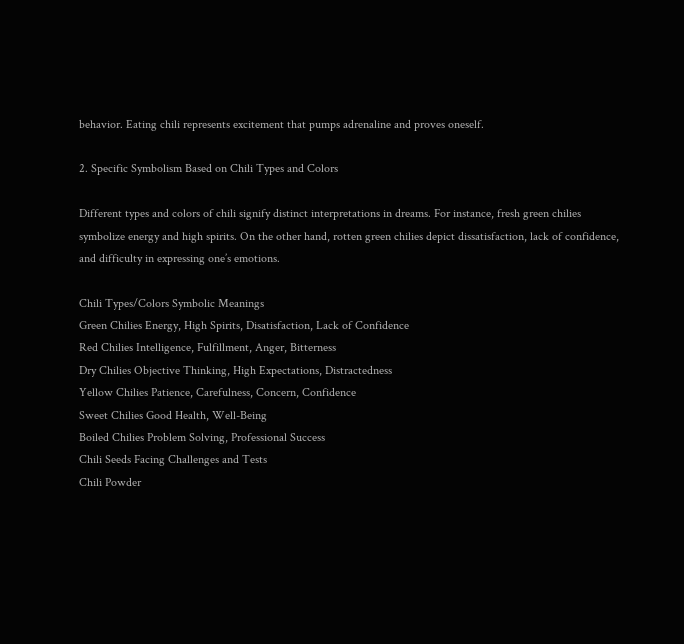behavior. Eating chili represents excitement that pumps adrenaline and proves oneself.

2. Specific Symbolism Based on Chili Types and Colors

Different types and colors of chili signify distinct interpretations in dreams. For instance, fresh green chilies symbolize energy and high spirits. On the other hand, rotten green chilies depict dissatisfaction, lack of confidence, and difficulty in expressing one’s emotions.

Chili Types/Colors Symbolic Meanings
Green Chilies Energy, High Spirits, Disatisfaction, Lack of Confidence
Red Chilies Intelligence, Fulfillment, Anger, Bitterness
Dry Chilies Objective Thinking, High Expectations, Distractedness
Yellow Chilies Patience, Carefulness, Concern, Confidence
Sweet Chilies Good Health, Well-Being
Boiled Chilies Problem Solving, Professional Success
Chili Seeds Facing Challenges and Tests
Chili Powder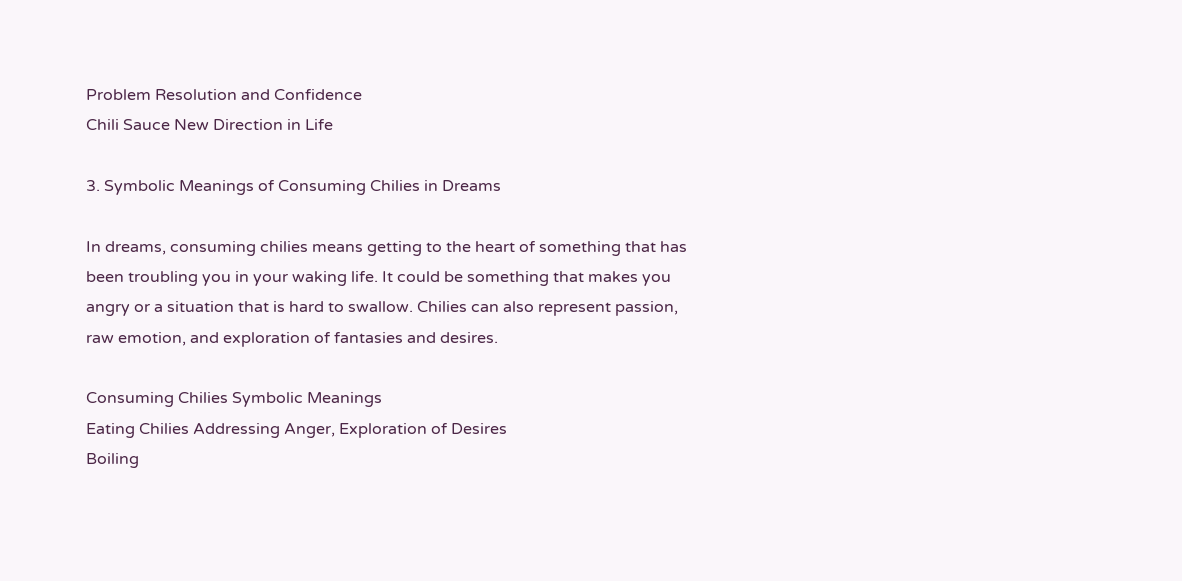Problem Resolution and Confidence
Chili Sauce New Direction in Life

3. Symbolic Meanings of Consuming Chilies in Dreams

In dreams, consuming chilies means getting to the heart of something that has been troubling you in your waking life. It could be something that makes you angry or a situation that is hard to swallow. Chilies can also represent passion, raw emotion, and exploration of fantasies and desires.

Consuming Chilies Symbolic Meanings
Eating Chilies Addressing Anger, Exploration of Desires
Boiling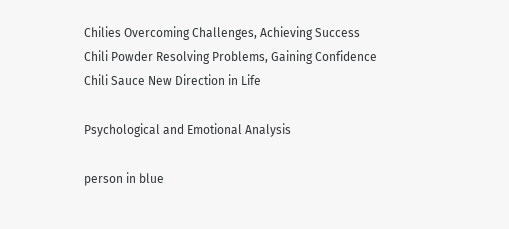Chilies Overcoming Challenges, Achieving Success
Chili Powder Resolving Problems, Gaining Confidence
Chili Sauce New Direction in Life

Psychological and Emotional Analysis

person in blue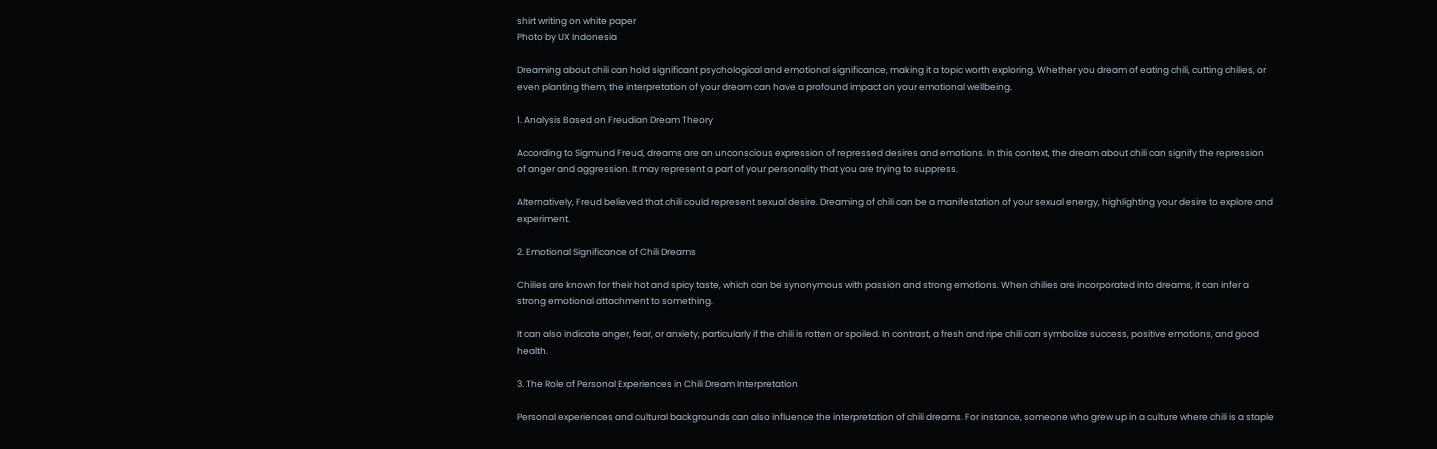shirt writing on white paper
Photo by UX Indonesia

Dreaming about chili can hold significant psychological and emotional significance, making it a topic worth exploring. Whether you dream of eating chili, cutting chilies, or even planting them, the interpretation of your dream can have a profound impact on your emotional wellbeing.

1. Analysis Based on Freudian Dream Theory

According to Sigmund Freud, dreams are an unconscious expression of repressed desires and emotions. In this context, the dream about chili can signify the repression of anger and aggression. It may represent a part of your personality that you are trying to suppress.

Alternatively, Freud believed that chili could represent sexual desire. Dreaming of chili can be a manifestation of your sexual energy, highlighting your desire to explore and experiment.

2. Emotional Significance of Chili Dreams

Chilies are known for their hot and spicy taste, which can be synonymous with passion and strong emotions. When chilies are incorporated into dreams, it can infer a strong emotional attachment to something.

It can also indicate anger, fear, or anxiety, particularly if the chili is rotten or spoiled. In contrast, a fresh and ripe chili can symbolize success, positive emotions, and good health.

3. The Role of Personal Experiences in Chili Dream Interpretation

Personal experiences and cultural backgrounds can also influence the interpretation of chili dreams. For instance, someone who grew up in a culture where chili is a staple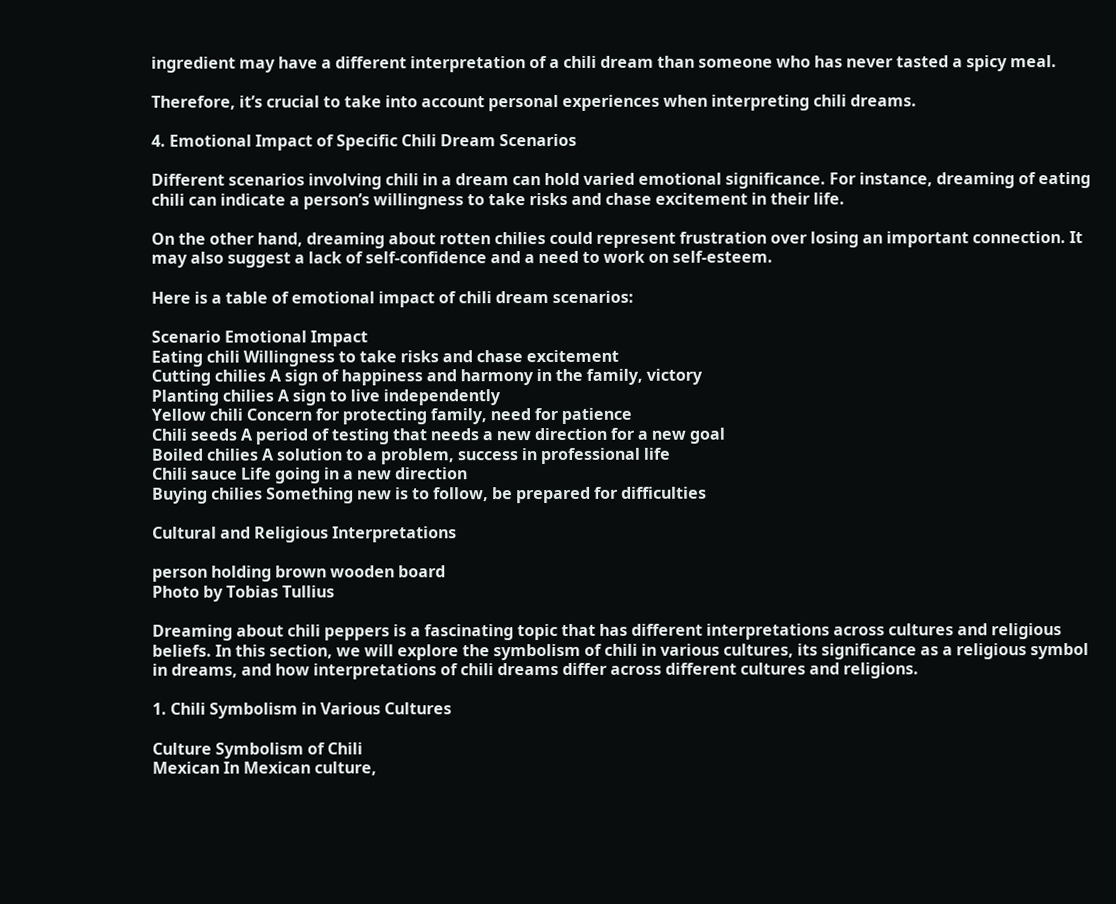ingredient may have a different interpretation of a chili dream than someone who has never tasted a spicy meal.

Therefore, it’s crucial to take into account personal experiences when interpreting chili dreams.

4. Emotional Impact of Specific Chili Dream Scenarios

Different scenarios involving chili in a dream can hold varied emotional significance. For instance, dreaming of eating chili can indicate a person’s willingness to take risks and chase excitement in their life.

On the other hand, dreaming about rotten chilies could represent frustration over losing an important connection. It may also suggest a lack of self-confidence and a need to work on self-esteem.

Here is a table of emotional impact of chili dream scenarios:

Scenario Emotional Impact
Eating chili Willingness to take risks and chase excitement
Cutting chilies A sign of happiness and harmony in the family, victory
Planting chilies A sign to live independently
Yellow chili Concern for protecting family, need for patience
Chili seeds A period of testing that needs a new direction for a new goal
Boiled chilies A solution to a problem, success in professional life
Chili sauce Life going in a new direction
Buying chilies Something new is to follow, be prepared for difficulties

Cultural and Religious Interpretations

person holding brown wooden board
Photo by Tobias Tullius

Dreaming about chili peppers is a fascinating topic that has different interpretations across cultures and religious beliefs. In this section, we will explore the symbolism of chili in various cultures, its significance as a religious symbol in dreams, and how interpretations of chili dreams differ across different cultures and religions.

1. Chili Symbolism in Various Cultures

Culture Symbolism of Chili
Mexican In Mexican culture,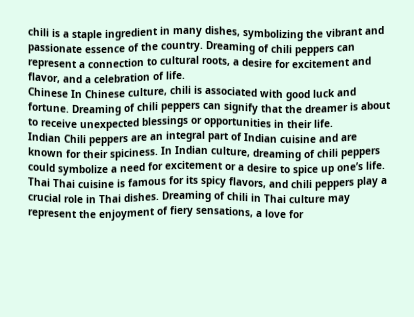chili is a staple ingredient in many dishes, symbolizing the vibrant and passionate essence of the country. Dreaming of chili peppers can represent a connection to cultural roots, a desire for excitement and flavor, and a celebration of life.
Chinese In Chinese culture, chili is associated with good luck and fortune. Dreaming of chili peppers can signify that the dreamer is about to receive unexpected blessings or opportunities in their life.
Indian Chili peppers are an integral part of Indian cuisine and are known for their spiciness. In Indian culture, dreaming of chili peppers could symbolize a need for excitement or a desire to spice up one’s life.
Thai Thai cuisine is famous for its spicy flavors, and chili peppers play a crucial role in Thai dishes. Dreaming of chili in Thai culture may represent the enjoyment of fiery sensations, a love for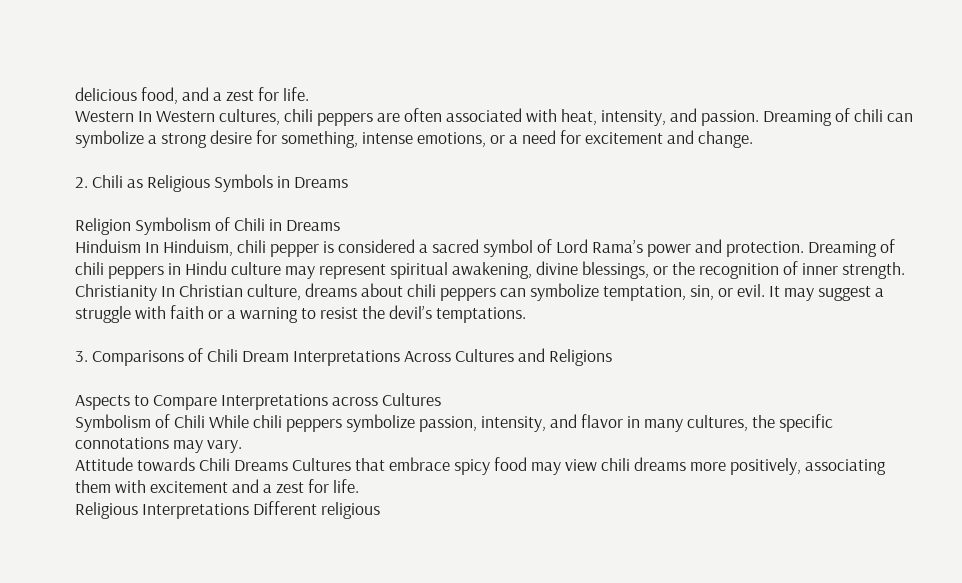delicious food, and a zest for life.
Western In Western cultures, chili peppers are often associated with heat, intensity, and passion. Dreaming of chili can symbolize a strong desire for something, intense emotions, or a need for excitement and change.

2. Chili as Religious Symbols in Dreams

Religion Symbolism of Chili in Dreams
Hinduism In Hinduism, chili pepper is considered a sacred symbol of Lord Rama’s power and protection. Dreaming of chili peppers in Hindu culture may represent spiritual awakening, divine blessings, or the recognition of inner strength.
Christianity In Christian culture, dreams about chili peppers can symbolize temptation, sin, or evil. It may suggest a struggle with faith or a warning to resist the devil’s temptations.

3. Comparisons of Chili Dream Interpretations Across Cultures and Religions

Aspects to Compare Interpretations across Cultures
Symbolism of Chili While chili peppers symbolize passion, intensity, and flavor in many cultures, the specific connotations may vary.
Attitude towards Chili Dreams Cultures that embrace spicy food may view chili dreams more positively, associating them with excitement and a zest for life.
Religious Interpretations Different religious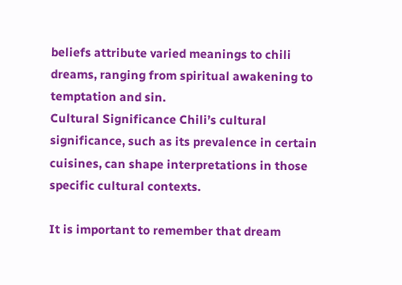beliefs attribute varied meanings to chili dreams, ranging from spiritual awakening to temptation and sin.
Cultural Significance Chili’s cultural significance, such as its prevalence in certain cuisines, can shape interpretations in those specific cultural contexts.

It is important to remember that dream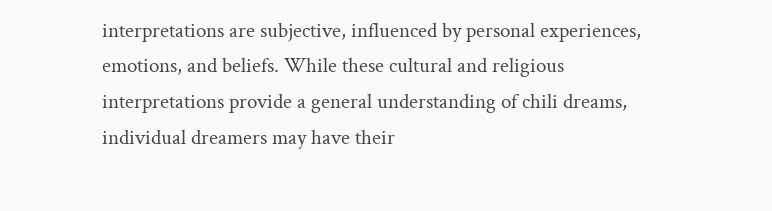interpretations are subjective, influenced by personal experiences, emotions, and beliefs. While these cultural and religious interpretations provide a general understanding of chili dreams, individual dreamers may have their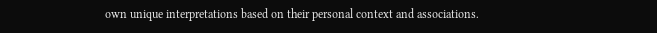own unique interpretations based on their personal context and associations.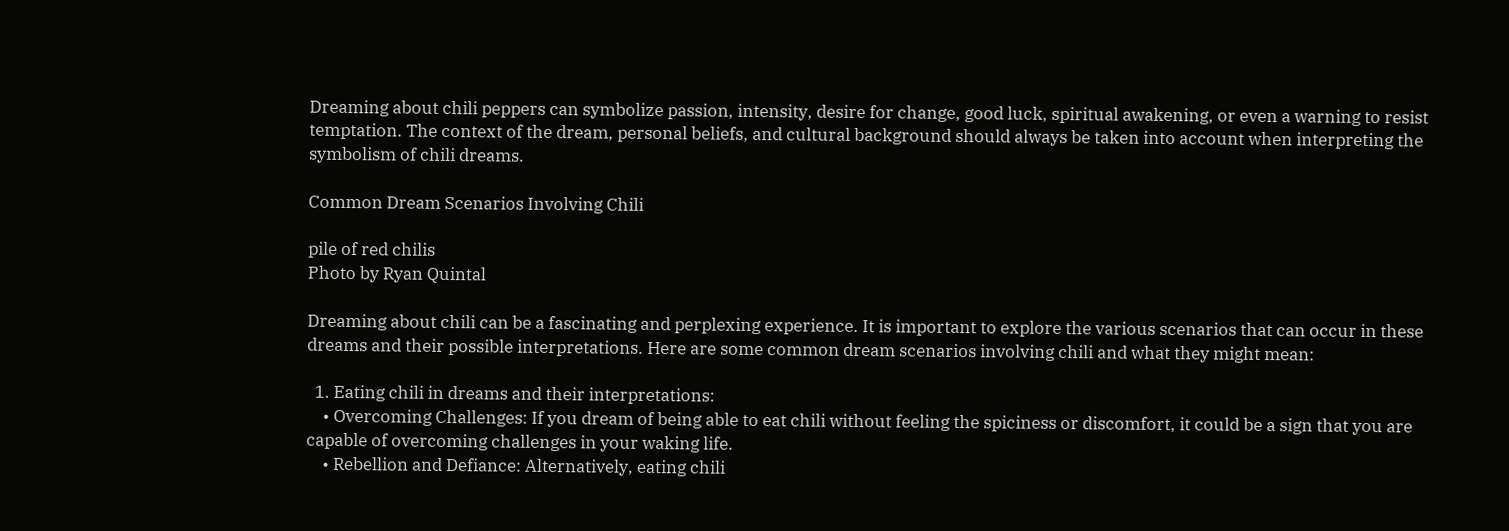Dreaming about chili peppers can symbolize passion, intensity, desire for change, good luck, spiritual awakening, or even a warning to resist temptation. The context of the dream, personal beliefs, and cultural background should always be taken into account when interpreting the symbolism of chili dreams.

Common Dream Scenarios Involving Chili

pile of red chilis
Photo by Ryan Quintal

Dreaming about chili can be a fascinating and perplexing experience. It is important to explore the various scenarios that can occur in these dreams and their possible interpretations. Here are some common dream scenarios involving chili and what they might mean:

  1. Eating chili in dreams and their interpretations:
    • Overcoming Challenges: If you dream of being able to eat chili without feeling the spiciness or discomfort, it could be a sign that you are capable of overcoming challenges in your waking life.
    • Rebellion and Defiance: Alternatively, eating chili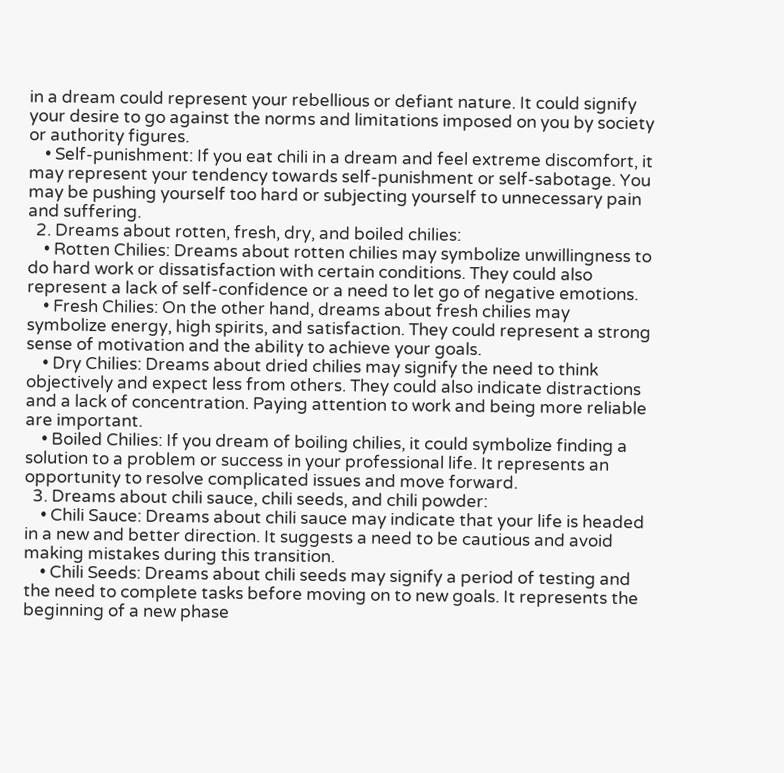in a dream could represent your rebellious or defiant nature. It could signify your desire to go against the norms and limitations imposed on you by society or authority figures.
    • Self-punishment: If you eat chili in a dream and feel extreme discomfort, it may represent your tendency towards self-punishment or self-sabotage. You may be pushing yourself too hard or subjecting yourself to unnecessary pain and suffering.
  2. Dreams about rotten, fresh, dry, and boiled chilies:
    • Rotten Chilies: Dreams about rotten chilies may symbolize unwillingness to do hard work or dissatisfaction with certain conditions. They could also represent a lack of self-confidence or a need to let go of negative emotions.
    • Fresh Chilies: On the other hand, dreams about fresh chilies may symbolize energy, high spirits, and satisfaction. They could represent a strong sense of motivation and the ability to achieve your goals.
    • Dry Chilies: Dreams about dried chilies may signify the need to think objectively and expect less from others. They could also indicate distractions and a lack of concentration. Paying attention to work and being more reliable are important.
    • Boiled Chilies: If you dream of boiling chilies, it could symbolize finding a solution to a problem or success in your professional life. It represents an opportunity to resolve complicated issues and move forward.
  3. Dreams about chili sauce, chili seeds, and chili powder:
    • Chili Sauce: Dreams about chili sauce may indicate that your life is headed in a new and better direction. It suggests a need to be cautious and avoid making mistakes during this transition.
    • Chili Seeds: Dreams about chili seeds may signify a period of testing and the need to complete tasks before moving on to new goals. It represents the beginning of a new phase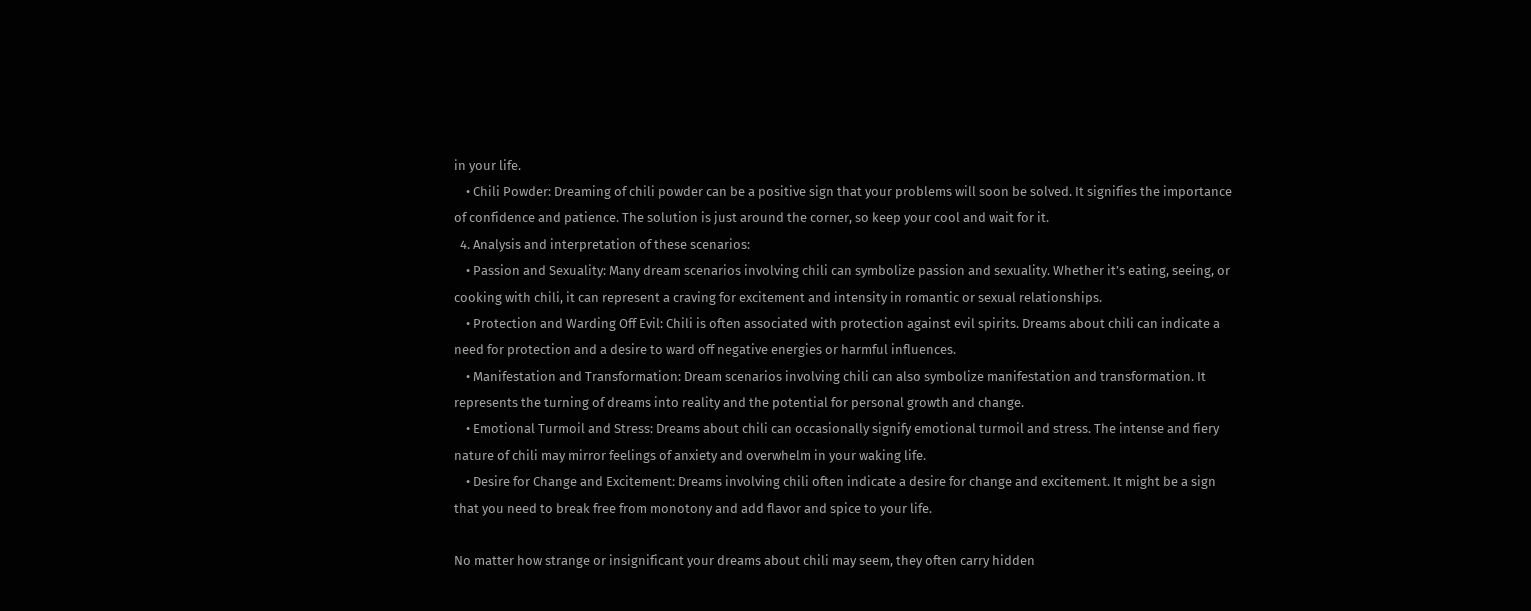in your life.
    • Chili Powder: Dreaming of chili powder can be a positive sign that your problems will soon be solved. It signifies the importance of confidence and patience. The solution is just around the corner, so keep your cool and wait for it.
  4. Analysis and interpretation of these scenarios:
    • Passion and Sexuality: Many dream scenarios involving chili can symbolize passion and sexuality. Whether it’s eating, seeing, or cooking with chili, it can represent a craving for excitement and intensity in romantic or sexual relationships.
    • Protection and Warding Off Evil: Chili is often associated with protection against evil spirits. Dreams about chili can indicate a need for protection and a desire to ward off negative energies or harmful influences.
    • Manifestation and Transformation: Dream scenarios involving chili can also symbolize manifestation and transformation. It represents the turning of dreams into reality and the potential for personal growth and change.
    • Emotional Turmoil and Stress: Dreams about chili can occasionally signify emotional turmoil and stress. The intense and fiery nature of chili may mirror feelings of anxiety and overwhelm in your waking life.
    • Desire for Change and Excitement: Dreams involving chili often indicate a desire for change and excitement. It might be a sign that you need to break free from monotony and add flavor and spice to your life.

No matter how strange or insignificant your dreams about chili may seem, they often carry hidden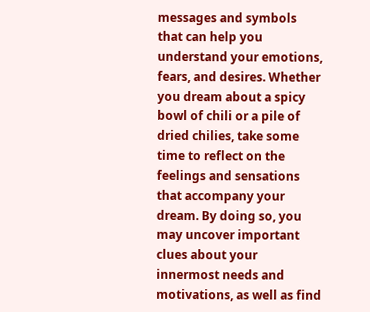messages and symbols that can help you understand your emotions, fears, and desires. Whether you dream about a spicy bowl of chili or a pile of dried chilies, take some time to reflect on the feelings and sensations that accompany your dream. By doing so, you may uncover important clues about your innermost needs and motivations, as well as find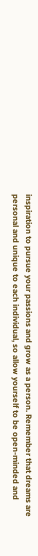inspiration to pursue your passions and grow as a person. Remember that dreams are personal and unique to each individual, so allow yourself to be open-minded and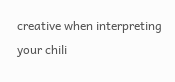creative when interpreting your chili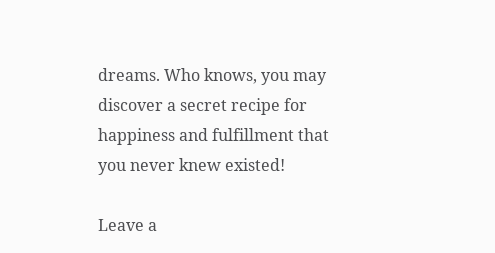dreams. Who knows, you may discover a secret recipe for happiness and fulfillment that you never knew existed!

Leave a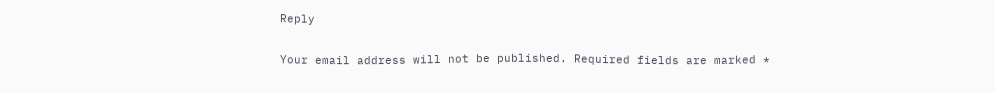Reply

Your email address will not be published. Required fields are marked *